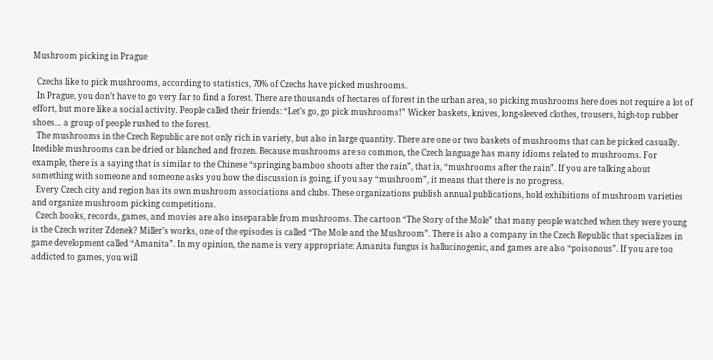Mushroom picking in Prague

  Czechs like to pick mushrooms, according to statistics, 70% of Czechs have picked mushrooms.
  In Prague, you don’t have to go very far to find a forest. There are thousands of hectares of forest in the urban area, so picking mushrooms here does not require a lot of effort, but more like a social activity. People called their friends: “Let’s go, go pick mushrooms!” Wicker baskets, knives, long-sleeved clothes, trousers, high-top rubber shoes… a group of people rushed to the forest.
  The mushrooms in the Czech Republic are not only rich in variety, but also in large quantity. There are one or two baskets of mushrooms that can be picked casually. Inedible mushrooms can be dried or blanched and frozen. Because mushrooms are so common, the Czech language has many idioms related to mushrooms. For example, there is a saying that is similar to the Chinese “springing bamboo shoots after the rain”, that is, “mushrooms after the rain”. If you are talking about something with someone and someone asks you how the discussion is going, if you say “mushroom”, it means that there is no progress.
  Every Czech city and region has its own mushroom associations and clubs. These organizations publish annual publications, hold exhibitions of mushroom varieties and organize mushroom picking competitions.
  Czech books, records, games, and movies are also inseparable from mushrooms. The cartoon “The Story of the Mole” that many people watched when they were young is the Czech writer Zdenek? Miller’s works, one of the episodes is called “The Mole and the Mushroom”. There is also a company in the Czech Republic that specializes in game development called “Amanita”. In my opinion, the name is very appropriate: Amanita fungus is hallucinogenic, and games are also “poisonous”. If you are too addicted to games, you will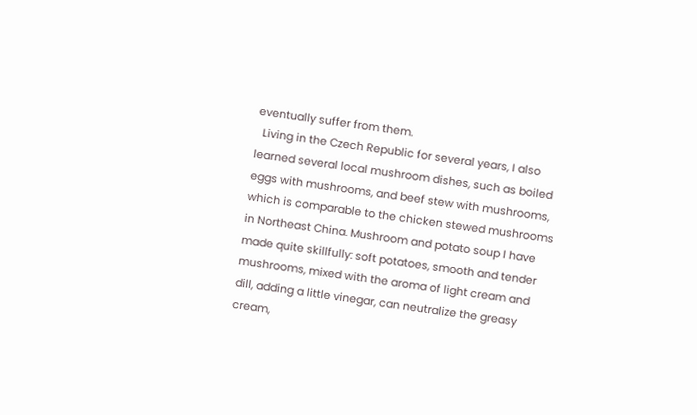eventually suffer from them.
  Living in the Czech Republic for several years, I also learned several local mushroom dishes, such as boiled eggs with mushrooms, and beef stew with mushrooms, which is comparable to the chicken stewed mushrooms in Northeast China. Mushroom and potato soup I have made quite skillfully: soft potatoes, smooth and tender mushrooms, mixed with the aroma of light cream and dill, adding a little vinegar, can neutralize the greasy cream,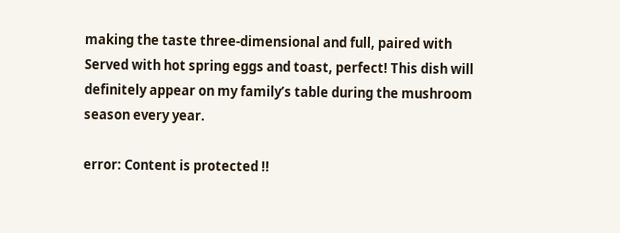making the taste three-dimensional and full, paired with Served with hot spring eggs and toast, perfect! This dish will definitely appear on my family’s table during the mushroom season every year.

error: Content is protected !!